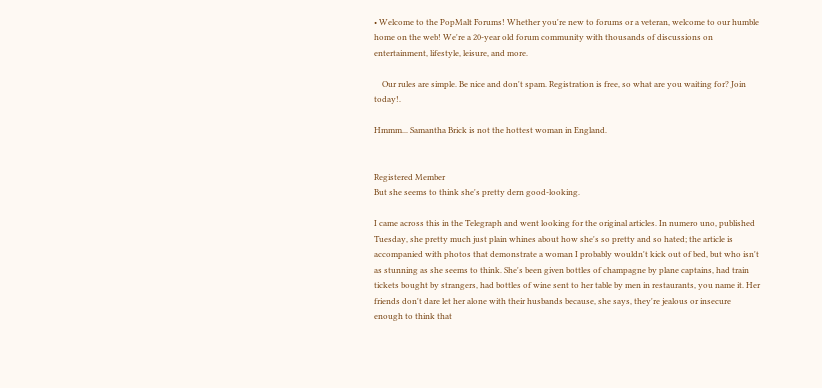• Welcome to the PopMalt Forums! Whether you're new to forums or a veteran, welcome to our humble home on the web! We're a 20-year old forum community with thousands of discussions on entertainment, lifestyle, leisure, and more.

    Our rules are simple. Be nice and don't spam. Registration is free, so what are you waiting for? Join today!.

Hmmm... Samantha Brick is not the hottest woman in England.


Registered Member
But she seems to think she's pretty dern good-looking.

I came across this in the Telegraph and went looking for the original articles. In numero uno, published Tuesday, she pretty much just plain whines about how she's so pretty and so hated; the article is accompanied with photos that demonstrate a woman I probably wouldn't kick out of bed, but who isn't as stunning as she seems to think. She's been given bottles of champagne by plane captains, had train tickets bought by strangers, had bottles of wine sent to her table by men in restaurants, you name it. Her friends don't dare let her alone with their husbands because, she says, they're jealous or insecure enough to think that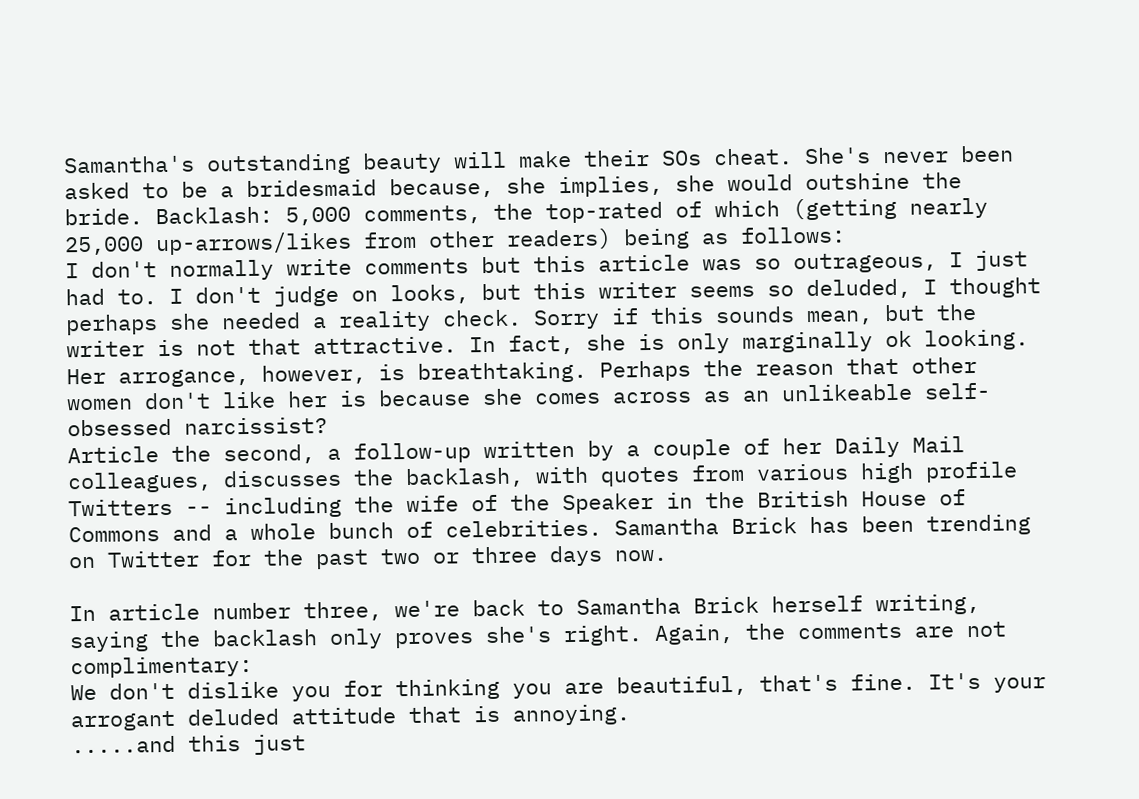Samantha's outstanding beauty will make their SOs cheat. She's never been asked to be a bridesmaid because, she implies, she would outshine the bride. Backlash: 5,000 comments, the top-rated of which (getting nearly 25,000 up-arrows/likes from other readers) being as follows:
I don't normally write comments but this article was so outrageous, I just had to. I don't judge on looks, but this writer seems so deluded, I thought perhaps she needed a reality check. Sorry if this sounds mean, but the writer is not that attractive. In fact, she is only marginally ok looking. Her arrogance, however, is breathtaking. Perhaps the reason that other women don't like her is because she comes across as an unlikeable self-obsessed narcissist?
Article the second, a follow-up written by a couple of her Daily Mail colleagues, discusses the backlash, with quotes from various high profile Twitters -- including the wife of the Speaker in the British House of Commons and a whole bunch of celebrities. Samantha Brick has been trending on Twitter for the past two or three days now.

In article number three, we're back to Samantha Brick herself writing, saying the backlash only proves she's right. Again, the comments are not complimentary:
We don't dislike you for thinking you are beautiful, that's fine. It's your arrogant deluded attitude that is annoying.
.....and this just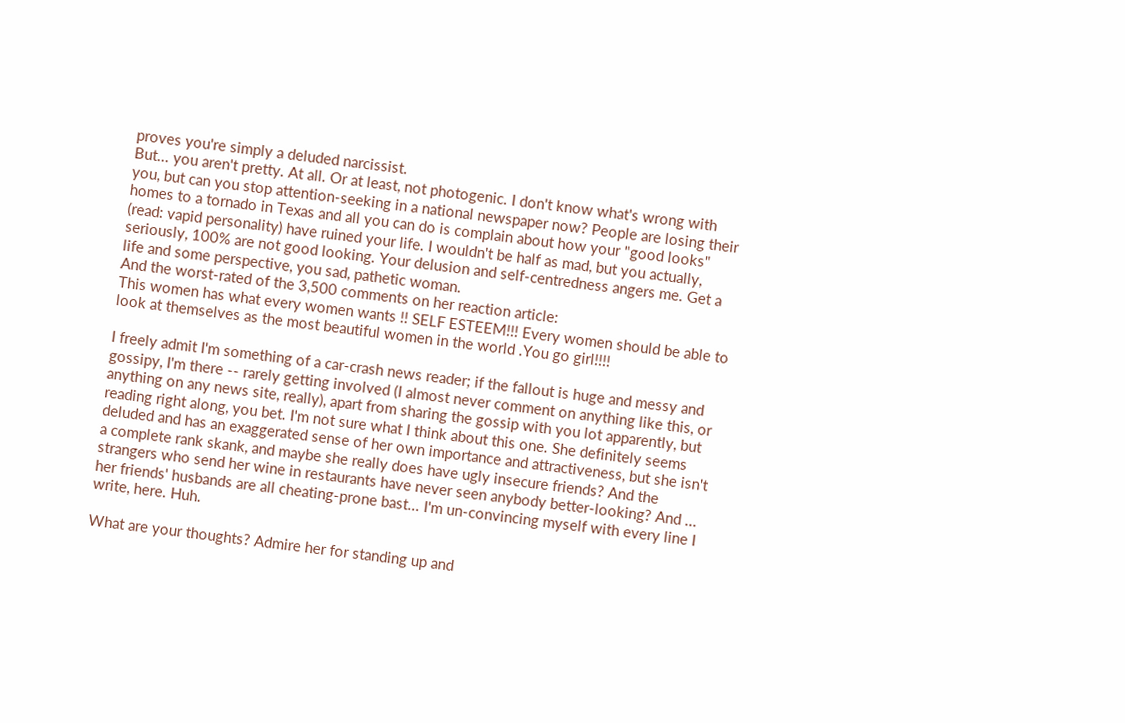proves you're simply a deluded narcissist.
But... you aren't pretty. At all. Or at least, not photogenic. I don't know what's wrong with you, but can you stop attention-seeking in a national newspaper now? People are losing their homes to a tornado in Texas and all you can do is complain about how your "good looks" (read: vapid personality) have ruined your life. I wouldn't be half as mad, but you actually, seriously, 100% are not good looking. Your delusion and self-centredness angers me. Get a life and some perspective, you sad, pathetic woman.
And the worst-rated of the 3,500 comments on her reaction article:
This women has what every women wants !! SELF ESTEEM!!! Every women should be able to look at themselves as the most beautiful women in the world .You go girl!!!!

I freely admit I'm something of a car-crash news reader; if the fallout is huge and messy and gossipy, I'm there -- rarely getting involved (I almost never comment on anything like this, or anything on any news site, really), apart from sharing the gossip with you lot apparently, but reading right along, you bet. I'm not sure what I think about this one. She definitely seems deluded and has an exaggerated sense of her own importance and attractiveness, but she isn't a complete rank skank, and maybe she really does have ugly insecure friends? And the strangers who send her wine in restaurants have never seen anybody better-looking? And ... her friends' husbands are all cheating-prone bast... I'm un-convincing myself with every line I write, here. Huh.

What are your thoughts? Admire her for standing up and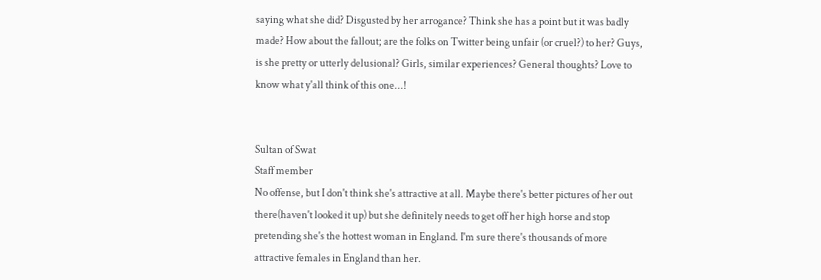saying what she did? Disgusted by her arrogance? Think she has a point but it was badly made? How about the fallout; are the folks on Twitter being unfair (or cruel?) to her? Guys, is she pretty or utterly delusional? Girls, similar experiences? General thoughts? Love to know what y'all think of this one...!


Sultan of Swat
Staff member
No offense, but I don't think she's attractive at all. Maybe there's better pictures of her out there(haven't looked it up) but she definitely needs to get off her high horse and stop pretending she's the hottest woman in England. I'm sure there's thousands of more attractive females in England than her.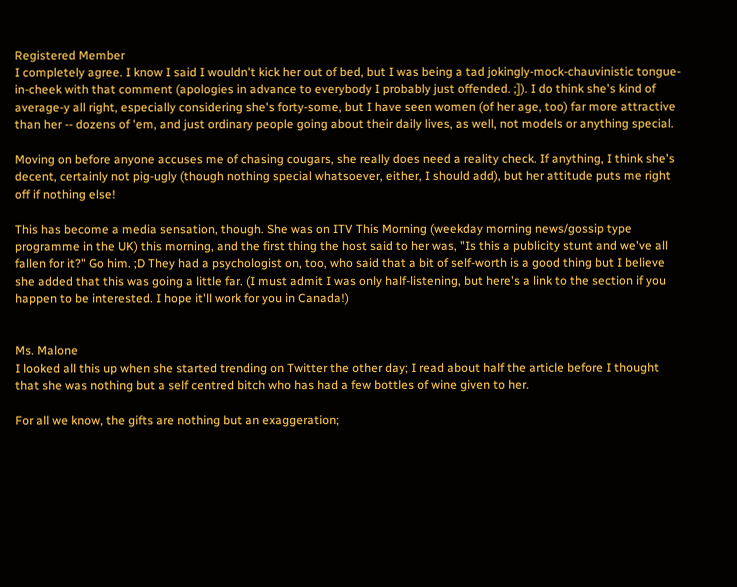Registered Member
I completely agree. I know I said I wouldn't kick her out of bed, but I was being a tad jokingly-mock-chauvinistic tongue-in-cheek with that comment (apologies in advance to everybody I probably just offended. ;]). I do think she's kind of average-y all right, especially considering she's forty-some, but I have seen women (of her age, too) far more attractive than her -- dozens of 'em, and just ordinary people going about their daily lives, as well, not models or anything special.

Moving on before anyone accuses me of chasing cougars, she really does need a reality check. If anything, I think she's decent, certainly not pig-ugly (though nothing special whatsoever, either, I should add), but her attitude puts me right off if nothing else!

This has become a media sensation, though. She was on ITV This Morning (weekday morning news/gossip type programme in the UK) this morning, and the first thing the host said to her was, "Is this a publicity stunt and we've all fallen for it?" Go him. ;D They had a psychologist on, too, who said that a bit of self-worth is a good thing but I believe she added that this was going a little far. (I must admit I was only half-listening, but here's a link to the section if you happen to be interested. I hope it'll work for you in Canada!)


Ms. Malone
I looked all this up when she started trending on Twitter the other day; I read about half the article before I thought that she was nothing but a self centred bitch who has had a few bottles of wine given to her.

For all we know, the gifts are nothing but an exaggeration;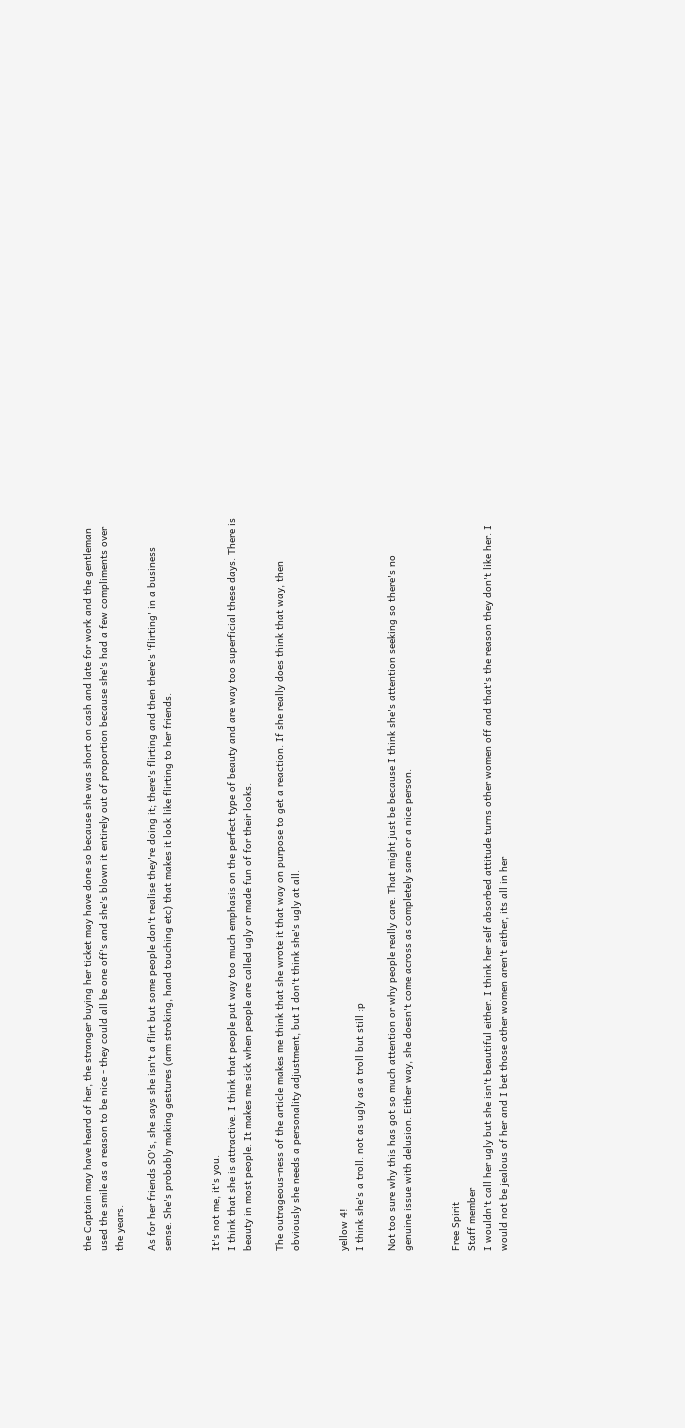the Captain may have heard of her, the stranger buying her ticket may have done so because she was short on cash and late for work and the gentleman used the smile as a reason to be nice - they could all be one off's and she's blown it entirely out of proportion because she's had a few compliments over the years.

As for her friends SO's, she says she isn't a flirt but some people don't realise they're doing it; there's flirting and then there's 'flirting' in a business sense. She's probably making gestures (arm stroking, hand touching etc) that makes it look like flirting to her friends.


It's not me, it's you.
I think that she is attractive. I think that people put way too much emphasis on the perfect type of beauty and are way too superficial these days. There is beauty in most people. It makes me sick when people are called ugly or made fun of for their looks.

The outrageous-ness of the article makes me think that she wrote it that way on purpose to get a reaction. If she really does think that way, then obviously she needs a personality adjustment, but I don't think she's ugly at all.


yellow 4!
I think she's a troll. not as ugly as a troll but still :p

Not too sure why this has got so much attention or why people really care. That might just be because I think she's attention seeking so there's no genuine issue with delusion. Either way, she doesn't come across as completely sane or a nice person.


Free Spirit
Staff member
I wouldn't call her ugly but she isn't beautiful either. I think her self absorbed attitude turns other women off and that's the reason they don't like her. I would not be jealous of her and I bet those other women aren't either, its all in her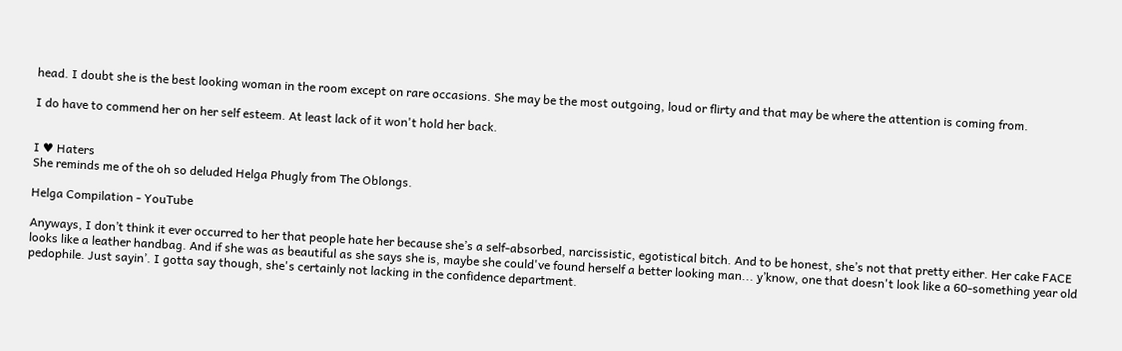head. I doubt she is the best looking woman in the room except on rare occasions. She may be the most outgoing, loud or flirty and that may be where the attention is coming from.

I do have to commend her on her self esteem. At least lack of it won't hold her back.


I ♥ Haters
She reminds me of the oh so deluded Helga Phugly from The Oblongs.

Helga Compilation - YouTube

Anyways, I don’t think it ever occurred to her that people hate her because she’s a self-absorbed, narcissistic, egotistical bitch. And to be honest, she’s not that pretty either. Her cake FACE looks like a leather handbag. And if she was as beautiful as she says she is, maybe she could've found herself a better looking man... y’know, one that doesn't look like a 60-something year old pedophile. Just sayin’. I gotta say though, she's certainly not lacking in the confidence department.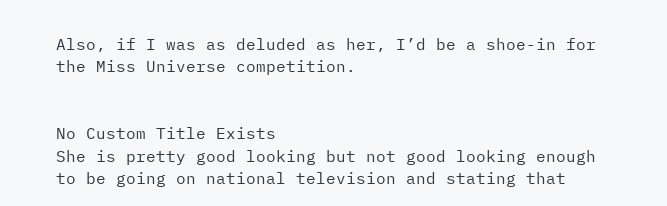Also, if I was as deluded as her, I’d be a shoe-in for the Miss Universe competition.


No Custom Title Exists
She is pretty good looking but not good looking enough to be going on national television and stating that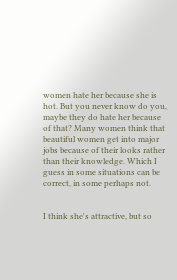women hate her because she is hot. But you never know do you, maybe they do hate her because of that? Many women think that beautiful women get into major jobs because of their looks rather than their knowledge. Which I guess in some situations can be correct, in some perhaps not.


I think she's attractive, but so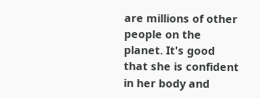are millions of other people on the planet. It's good that she is confident in her body and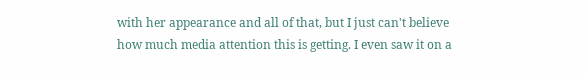with her appearance and all of that, but I just can't believe how much media attention this is getting. I even saw it on a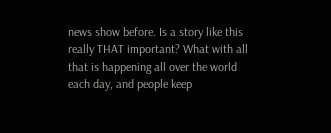news show before. Is a story like this really THAT important? What with all that is happening all over the world each day, and people keep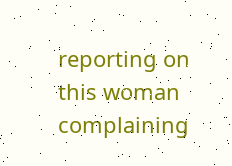reporting on this woman complaining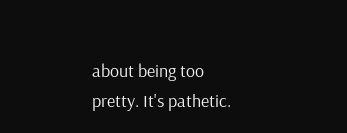about being too pretty. It's pathetic.